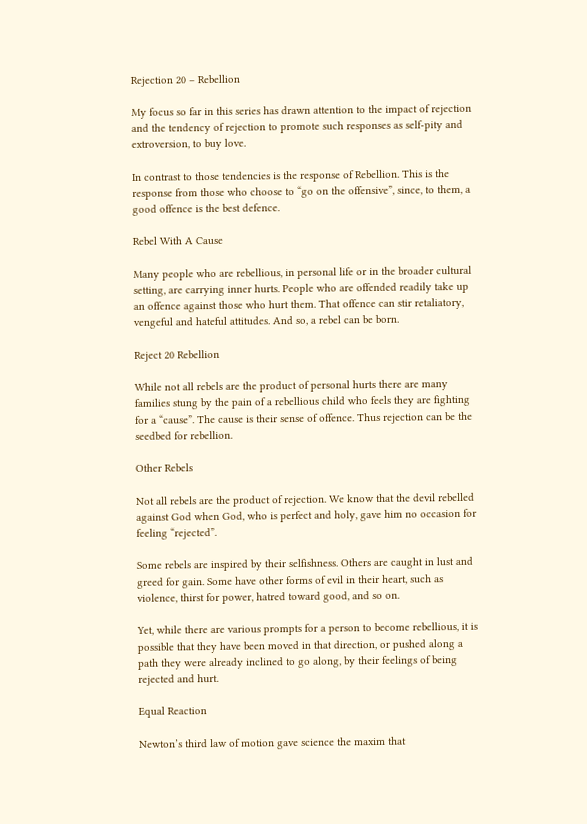Rejection 20 – Rebellion

My focus so far in this series has drawn attention to the impact of rejection and the tendency of rejection to promote such responses as self-pity and extroversion, to buy love.

In contrast to those tendencies is the response of Rebellion. This is the response from those who choose to “go on the offensive”, since, to them, a good offence is the best defence.

Rebel With A Cause

Many people who are rebellious, in personal life or in the broader cultural setting, are carrying inner hurts. People who are offended readily take up an offence against those who hurt them. That offence can stir retaliatory, vengeful and hateful attitudes. And so, a rebel can be born.

Reject 20 Rebellion

While not all rebels are the product of personal hurts there are many families stung by the pain of a rebellious child who feels they are fighting for a “cause”. The cause is their sense of offence. Thus rejection can be the seedbed for rebellion.

Other Rebels

Not all rebels are the product of rejection. We know that the devil rebelled against God when God, who is perfect and holy, gave him no occasion for feeling “rejected”.

Some rebels are inspired by their selfishness. Others are caught in lust and greed for gain. Some have other forms of evil in their heart, such as violence, thirst for power, hatred toward good, and so on.

Yet, while there are various prompts for a person to become rebellious, it is possible that they have been moved in that direction, or pushed along a path they were already inclined to go along, by their feelings of being rejected and hurt.

Equal Reaction

Newton’s third law of motion gave science the maxim that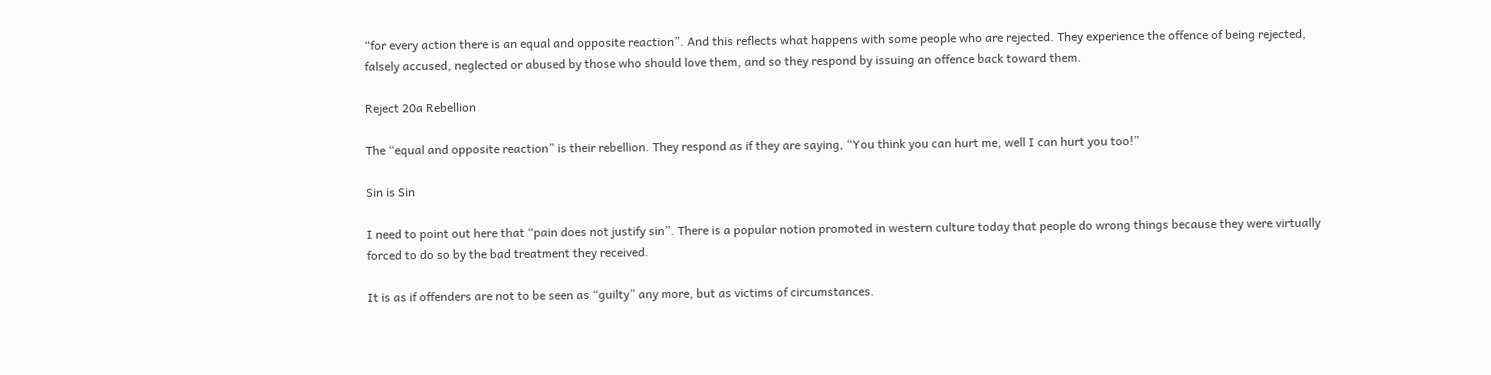“for every action there is an equal and opposite reaction”. And this reflects what happens with some people who are rejected. They experience the offence of being rejected, falsely accused, neglected or abused by those who should love them, and so they respond by issuing an offence back toward them.

Reject 20a Rebellion

The “equal and opposite reaction” is their rebellion. They respond as if they are saying, “You think you can hurt me, well I can hurt you too!”

Sin is Sin

I need to point out here that “pain does not justify sin”. There is a popular notion promoted in western culture today that people do wrong things because they were virtually forced to do so by the bad treatment they received.

It is as if offenders are not to be seen as “guilty” any more, but as victims of circumstances.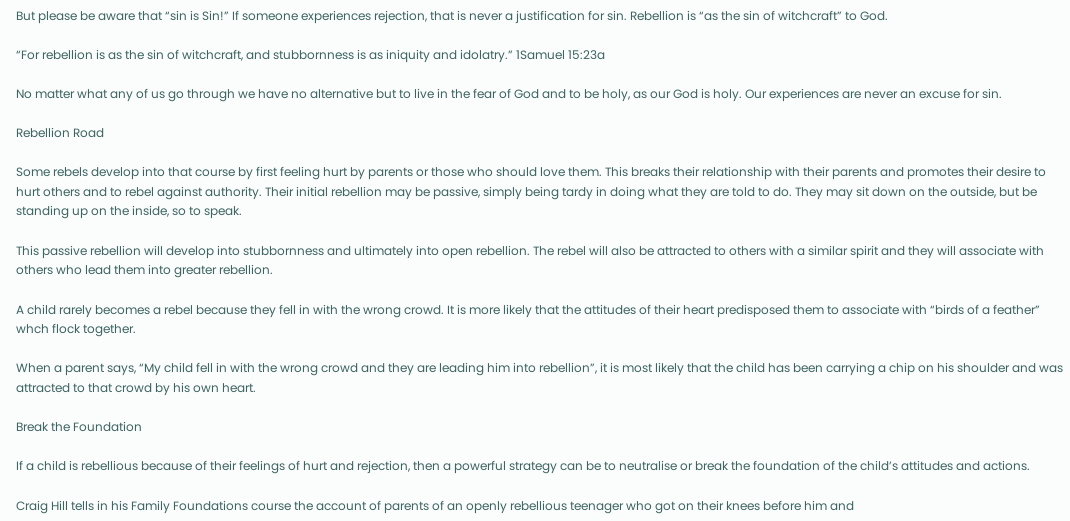But please be aware that “sin is Sin!” If someone experiences rejection, that is never a justification for sin. Rebellion is “as the sin of witchcraft” to God.

“For rebellion is as the sin of witchcraft, and stubbornness is as iniquity and idolatry.” 1Samuel 15:23a

No matter what any of us go through we have no alternative but to live in the fear of God and to be holy, as our God is holy. Our experiences are never an excuse for sin.

Rebellion Road

Some rebels develop into that course by first feeling hurt by parents or those who should love them. This breaks their relationship with their parents and promotes their desire to hurt others and to rebel against authority. Their initial rebellion may be passive, simply being tardy in doing what they are told to do. They may sit down on the outside, but be standing up on the inside, so to speak.

This passive rebellion will develop into stubbornness and ultimately into open rebellion. The rebel will also be attracted to others with a similar spirit and they will associate with others who lead them into greater rebellion.

A child rarely becomes a rebel because they fell in with the wrong crowd. It is more likely that the attitudes of their heart predisposed them to associate with “birds of a feather” whch flock together.

When a parent says, “My child fell in with the wrong crowd and they are leading him into rebellion”, it is most likely that the child has been carrying a chip on his shoulder and was attracted to that crowd by his own heart.

Break the Foundation

If a child is rebellious because of their feelings of hurt and rejection, then a powerful strategy can be to neutralise or break the foundation of the child’s attitudes and actions.

Craig Hill tells in his Family Foundations course the account of parents of an openly rebellious teenager who got on their knees before him and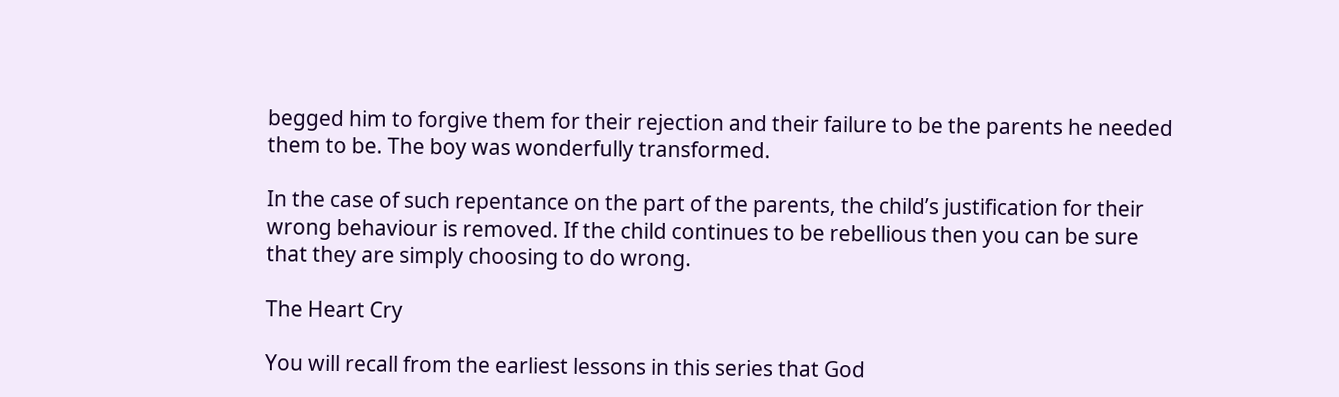begged him to forgive them for their rejection and their failure to be the parents he needed them to be. The boy was wonderfully transformed.

In the case of such repentance on the part of the parents, the child’s justification for their wrong behaviour is removed. If the child continues to be rebellious then you can be sure that they are simply choosing to do wrong.

The Heart Cry

You will recall from the earliest lessons in this series that God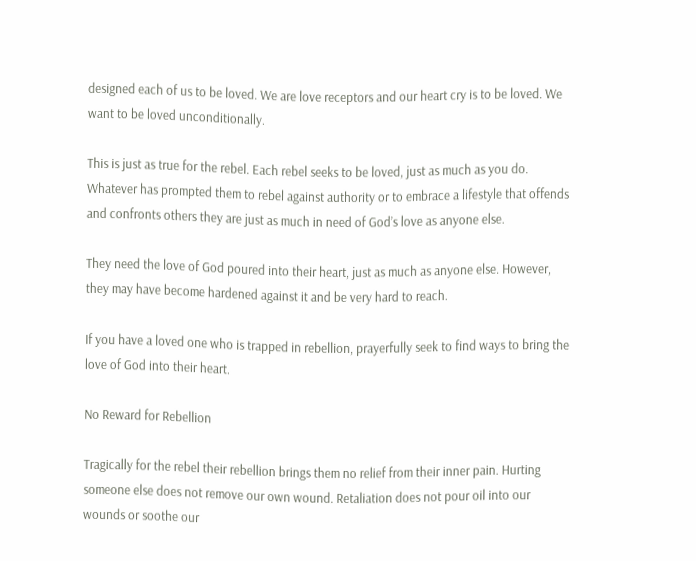designed each of us to be loved. We are love receptors and our heart cry is to be loved. We want to be loved unconditionally.

This is just as true for the rebel. Each rebel seeks to be loved, just as much as you do. Whatever has prompted them to rebel against authority or to embrace a lifestyle that offends and confronts others they are just as much in need of God’s love as anyone else.

They need the love of God poured into their heart, just as much as anyone else. However, they may have become hardened against it and be very hard to reach.

If you have a loved one who is trapped in rebellion, prayerfully seek to find ways to bring the love of God into their heart.

No Reward for Rebellion

Tragically for the rebel their rebellion brings them no relief from their inner pain. Hurting someone else does not remove our own wound. Retaliation does not pour oil into our wounds or soothe our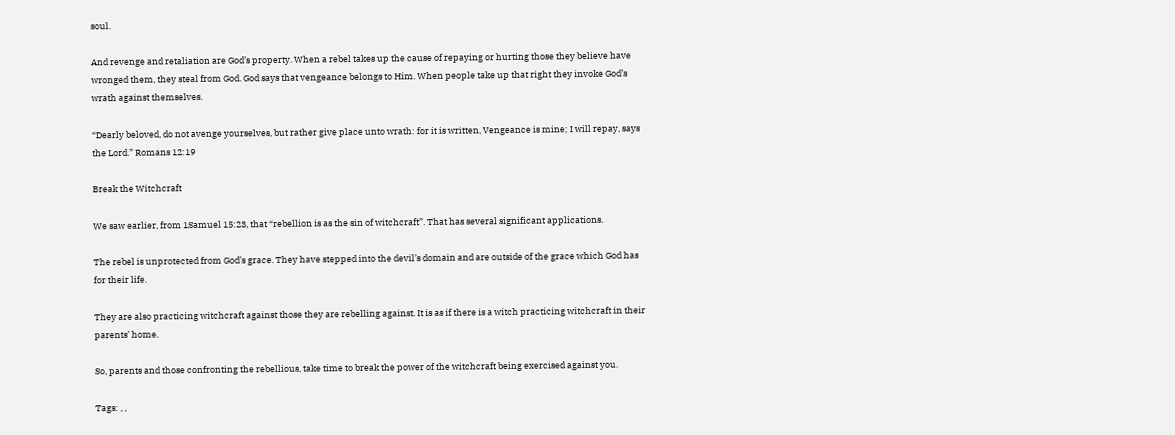soul.

And revenge and retaliation are God’s property. When a rebel takes up the cause of repaying or hurting those they believe have wronged them, they steal from God. God says that vengeance belongs to Him. When people take up that right they invoke God’s wrath against themselves.

“Dearly beloved, do not avenge yourselves, but rather give place unto wrath: for it is written, Vengeance is mine; I will repay, says the Lord.” Romans 12:19

Break the Witchcraft

We saw earlier, from 1Samuel 15:23, that “rebellion is as the sin of witchcraft”. That has several significant applications.

The rebel is unprotected from God’s grace. They have stepped into the devil’s domain and are outside of the grace which God has for their life.

They are also practicing witchcraft against those they are rebelling against. It is as if there is a witch practicing witchcraft in their parents’ home.

So, parents and those confronting the rebellious, take time to break the power of the witchcraft being exercised against you.

Tags: , ,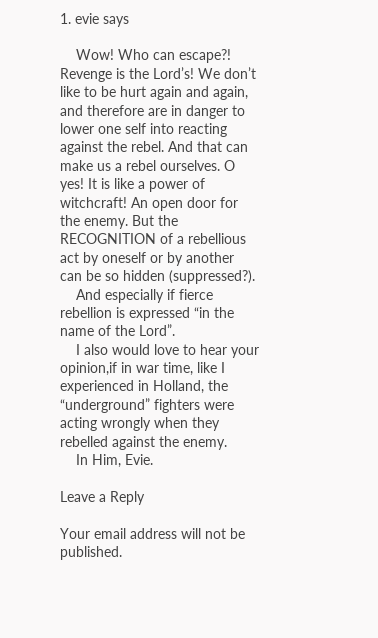1. evie says

    Wow! Who can escape?! Revenge is the Lord’s! We don’t like to be hurt again and again, and therefore are in danger to lower one self into reacting against the rebel. And that can make us a rebel ourselves. O yes! It is like a power of witchcraft! An open door for the enemy. But the RECOGNITION of a rebellious act by oneself or by another can be so hidden (suppressed?).
    And especially if fierce rebellion is expressed “in the name of the Lord”.
    I also would love to hear your opinion,if in war time, like I experienced in Holland, the “underground” fighters were acting wrongly when they rebelled against the enemy.
    In Him, Evie.

Leave a Reply

Your email address will not be published.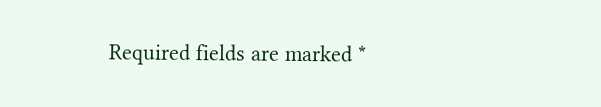Required fields are marked *